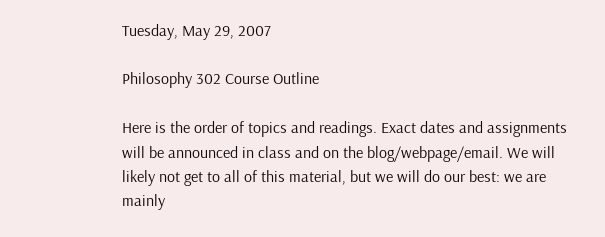Tuesday, May 29, 2007

Philosophy 302 Course Outline

Here is the order of topics and readings. Exact dates and assignments will be announced in class and on the blog/webpage/email. We will likely not get to all of this material, but we will do our best: we are mainly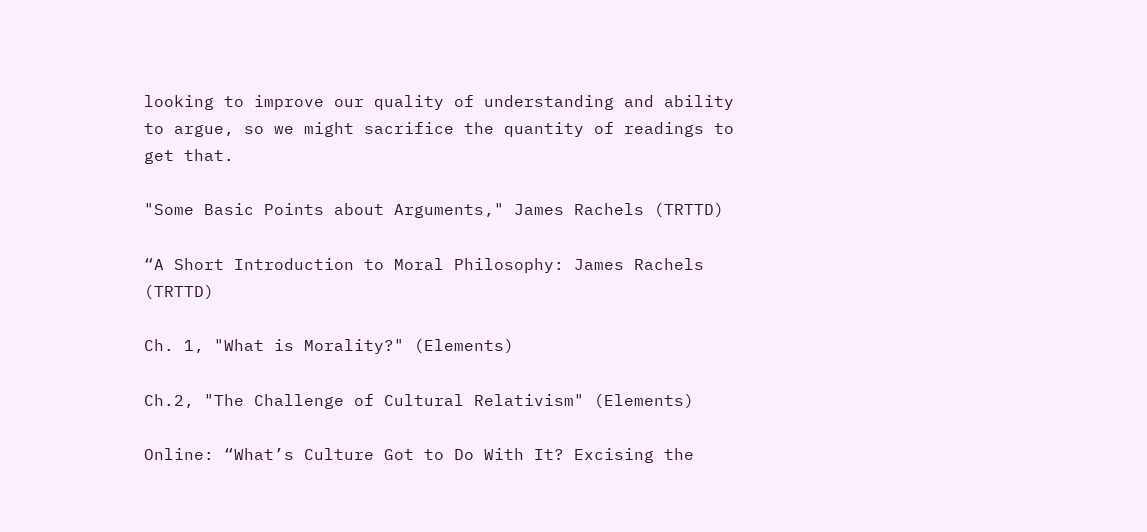looking to improve our quality of understanding and ability to argue, so we might sacrifice the quantity of readings to get that.

"Some Basic Points about Arguments," James Rachels (TRTTD)

“A Short Introduction to Moral Philosophy: James Rachels (TRTTD)

Ch. 1, "What is Morality?" (Elements)

Ch.2, "The Challenge of Cultural Relativism" (Elements)

Online: “What’s Culture Got to Do With It? Excising the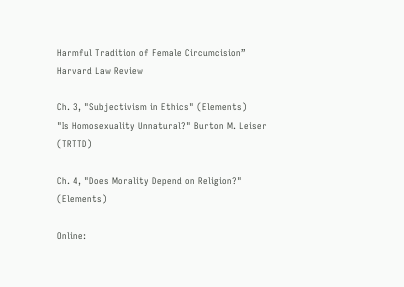Harmful Tradition of Female Circumcision” Harvard Law Review

Ch. 3, "Subjectivism in Ethics" (Elements)
"Is Homosexuality Unnatural?" Burton M. Leiser (TRTTD)

Ch. 4, "Does Morality Depend on Religion?" (Elements)

Online: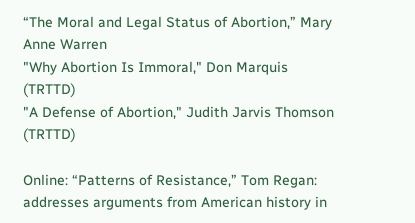“The Moral and Legal Status of Abortion,” Mary Anne Warren
"Why Abortion Is Immoral," Don Marquis (TRTTD)
"A Defense of Abortion," Judith Jarvis Thomson (TRTTD)

Online: “Patterns of Resistance,” Tom Regan: addresses arguments from American history in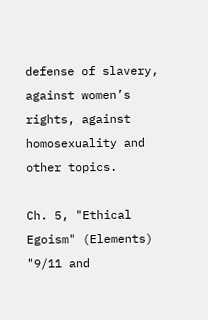defense of slavery, against women’s rights, against homosexuality and other topics.

Ch. 5, "Ethical Egoism" (Elements)
"9/11 and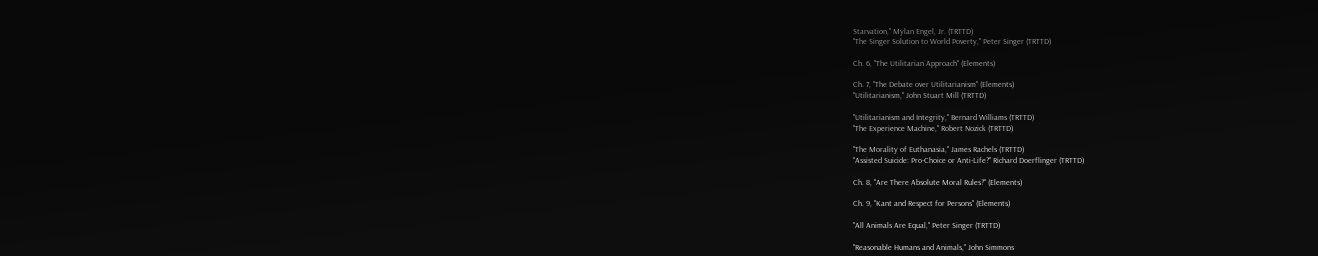Starvation," Mylan Engel, Jr. (TRTTD)
"The Singer Solution to World Poverty," Peter Singer (TRTTD)

Ch. 6, "The Utilitarian Approach" (Elements)

Ch. 7, "The Debate over Utilitarianism" (Elements)
"Utilitarianism," John Stuart Mill (TRTTD)

"Utilitarianism and Integrity," Bernard Williams (TRTTD)
"The Experience Machine," Robert Nozick (TRTTD)

"The Morality of Euthanasia," James Rachels (TRTTD)
"Assisted Suicide: Pro-Choice or Anti-Life?" Richard Doerflinger (TRTTD)

Ch. 8, "Are There Absolute Moral Rules?" (Elements)

Ch. 9, "Kant and Respect for Persons" (Elements)

"All Animals Are Equal," Peter Singer (TRTTD)

"Reasonable Humans and Animals," John Simmons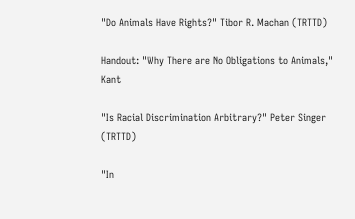"Do Animals Have Rights?" Tibor R. Machan (TRTTD)

Handout: "Why There are No Obligations to Animals," Kant

"Is Racial Discrimination Arbitrary?" Peter Singer (TRTTD)

"In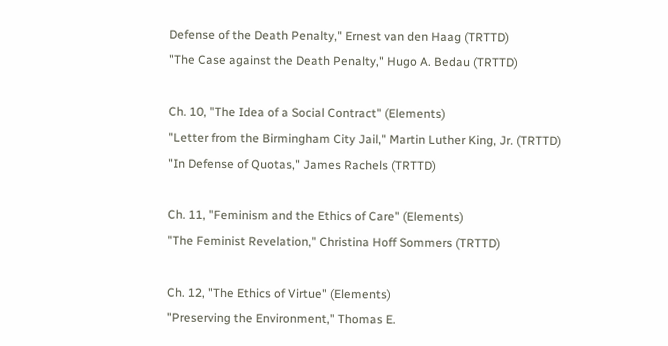Defense of the Death Penalty," Ernest van den Haag (TRTTD)
"The Case against the Death Penalty," Hugo A. Bedau (TRTTD)

Ch. 10, "The Idea of a Social Contract" (Elements)
"Letter from the Birmingham City Jail," Martin Luther King, Jr. (TRTTD)
"In Defense of Quotas," James Rachels (TRTTD)

Ch. 11, "Feminism and the Ethics of Care" (Elements)
"The Feminist Revelation," Christina Hoff Sommers (TRTTD)

Ch. 12, "The Ethics of Virtue" (Elements)
"Preserving the Environment," Thomas E.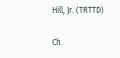Hill, Jr. (TRTTD)

Ch.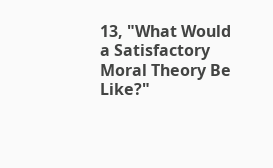13, "What Would a Satisfactory Moral Theory Be Like?"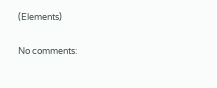(Elements)

No comments: